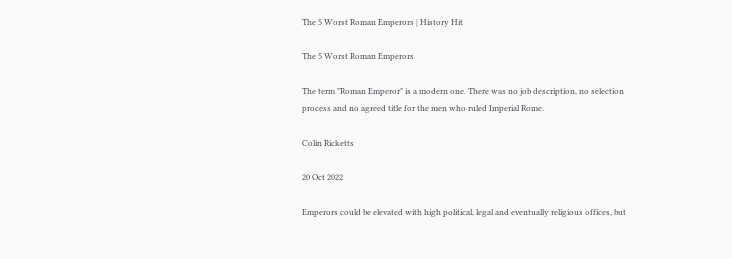The 5 Worst Roman Emperors | History Hit

The 5 Worst Roman Emperors

The term "Roman Emperor" is a modern one. There was no job description, no selection process and no agreed title for the men who ruled Imperial Rome.

Colin Ricketts

20 Oct 2022

Emperors could be elevated with high political, legal and eventually religious offices, but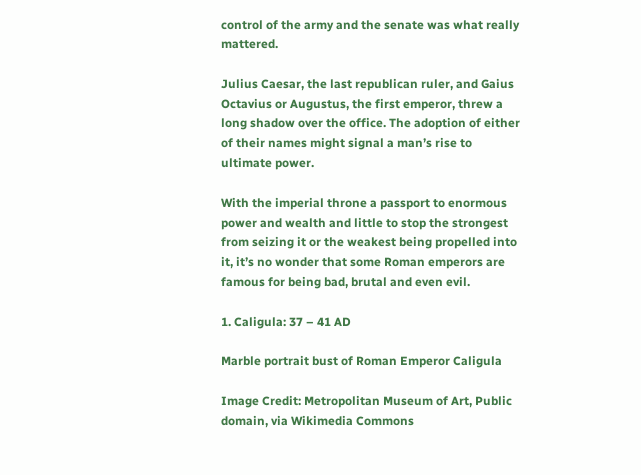control of the army and the senate was what really mattered.

Julius Caesar, the last republican ruler, and Gaius Octavius or Augustus, the first emperor, threw a long shadow over the office. The adoption of either of their names might signal a man’s rise to ultimate power.

With the imperial throne a passport to enormous power and wealth and little to stop the strongest from seizing it or the weakest being propelled into it, it’s no wonder that some Roman emperors are famous for being bad, brutal and even evil.

1. Caligula: 37 – 41 AD

Marble portrait bust of Roman Emperor Caligula

Image Credit: Metropolitan Museum of Art, Public domain, via Wikimedia Commons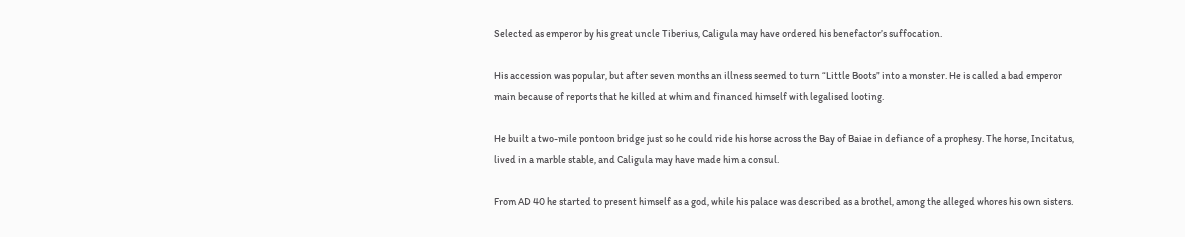Selected as emperor by his great uncle Tiberius, Caligula may have ordered his benefactor’s suffocation.

His accession was popular, but after seven months an illness seemed to turn “Little Boots” into a monster. He is called a bad emperor main because of reports that he killed at whim and financed himself with legalised looting.

He built a two-mile pontoon bridge just so he could ride his horse across the Bay of Baiae in defiance of a prophesy. The horse, Incitatus, lived in a marble stable, and Caligula may have made him a consul.

From AD 40 he started to present himself as a god, while his palace was described as a brothel, among the alleged whores his own sisters.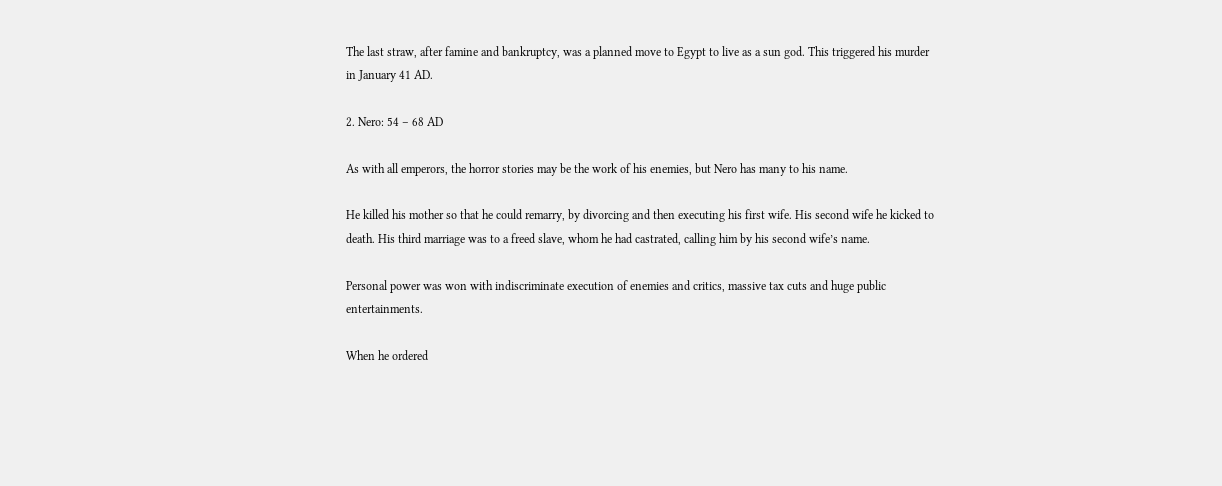The last straw, after famine and bankruptcy, was a planned move to Egypt to live as a sun god. This triggered his murder in January 41 AD.

2. Nero: 54 – 68 AD

As with all emperors, the horror stories may be the work of his enemies, but Nero has many to his name.

He killed his mother so that he could remarry, by divorcing and then executing his first wife. His second wife he kicked to death. His third marriage was to a freed slave, whom he had castrated, calling him by his second wife’s name.

Personal power was won with indiscriminate execution of enemies and critics, massive tax cuts and huge public entertainments.

When he ordered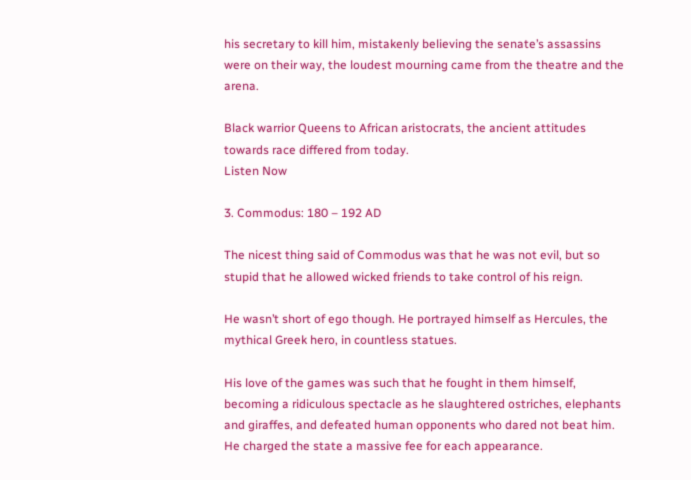his secretary to kill him, mistakenly believing the senate’s assassins were on their way, the loudest mourning came from the theatre and the arena.

Black warrior Queens to African aristocrats, the ancient attitudes towards race differed from today.
Listen Now

3. Commodus: 180 – 192 AD

The nicest thing said of Commodus was that he was not evil, but so stupid that he allowed wicked friends to take control of his reign.

He wasn’t short of ego though. He portrayed himself as Hercules, the mythical Greek hero, in countless statues.

His love of the games was such that he fought in them himself, becoming a ridiculous spectacle as he slaughtered ostriches, elephants and giraffes, and defeated human opponents who dared not beat him. He charged the state a massive fee for each appearance.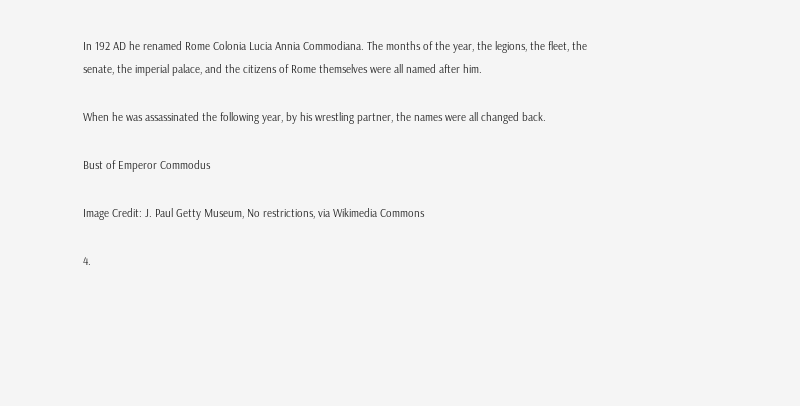In 192 AD he renamed Rome Colonia Lucia Annia Commodiana. The months of the year, the legions, the fleet, the senate, the imperial palace, and the citizens of Rome themselves were all named after him.

When he was assassinated the following year, by his wrestling partner, the names were all changed back.

Bust of Emperor Commodus

Image Credit: J. Paul Getty Museum, No restrictions, via Wikimedia Commons

4.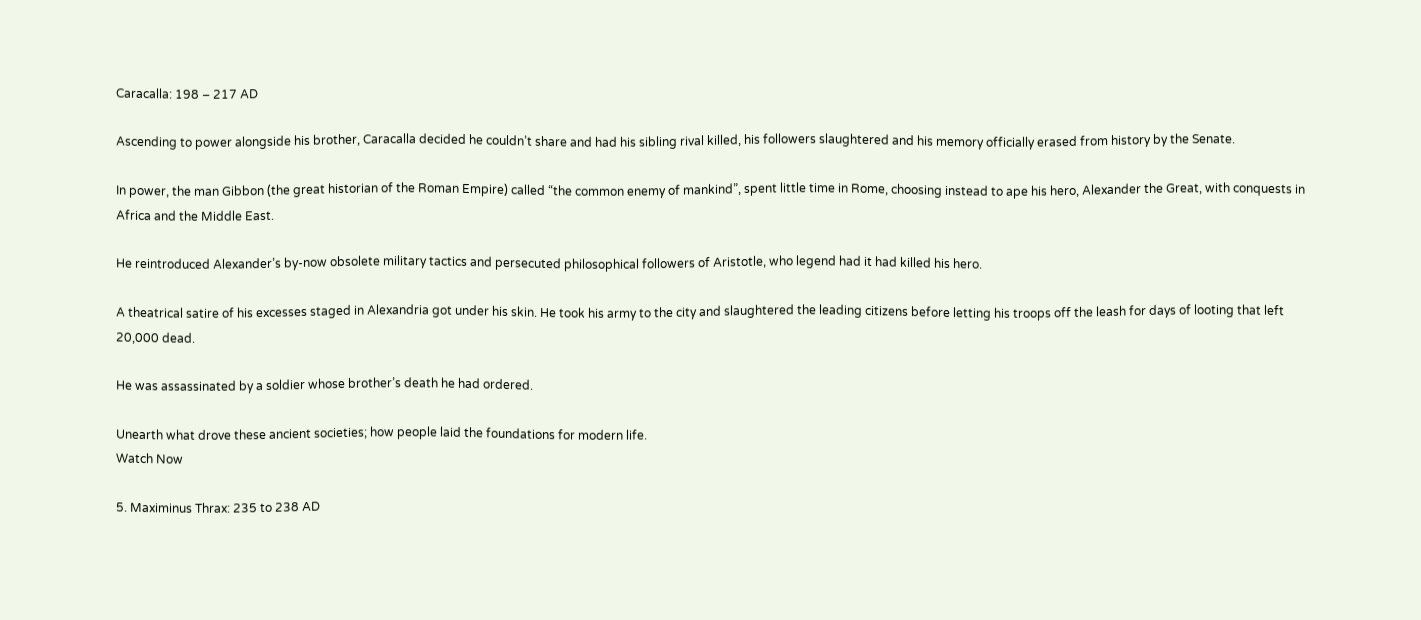Caracalla: 198 – 217 AD

Ascending to power alongside his brother, Caracalla decided he couldn’t share and had his sibling rival killed, his followers slaughtered and his memory officially erased from history by the Senate.

In power, the man Gibbon (the great historian of the Roman Empire) called “the common enemy of mankind”, spent little time in Rome, choosing instead to ape his hero, Alexander the Great, with conquests in Africa and the Middle East.

He reintroduced Alexander’s by-now obsolete military tactics and persecuted philosophical followers of Aristotle, who legend had it had killed his hero.

A theatrical satire of his excesses staged in Alexandria got under his skin. He took his army to the city and slaughtered the leading citizens before letting his troops off the leash for days of looting that left 20,000 dead.

He was assassinated by a soldier whose brother’s death he had ordered.

Unearth what drove these ancient societies; how people laid the foundations for modern life.
Watch Now

5. Maximinus Thrax: 235 to 238 AD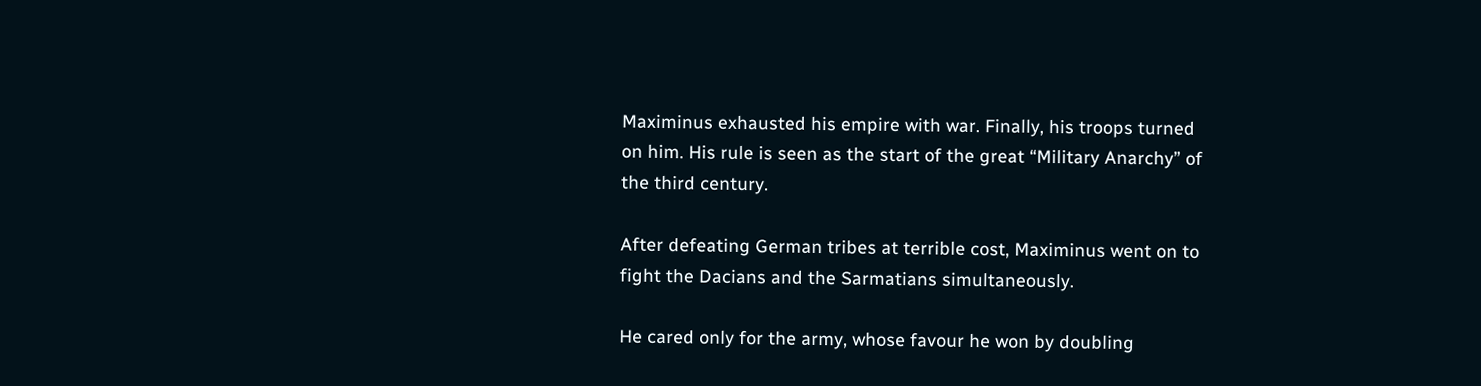Maximinus exhausted his empire with war. Finally, his troops turned on him. His rule is seen as the start of the great “Military Anarchy” of the third century.

After defeating German tribes at terrible cost, Maximinus went on to fight the Dacians and the Sarmatians simultaneously.

He cared only for the army, whose favour he won by doubling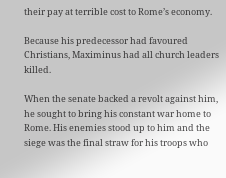their pay at terrible cost to Rome’s economy.

Because his predecessor had favoured Christians, Maximinus had all church leaders killed.

When the senate backed a revolt against him, he sought to bring his constant war home to Rome. His enemies stood up to him and the siege was the final straw for his troops who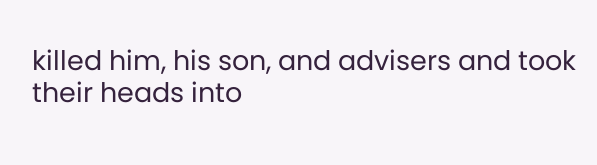killed him, his son, and advisers and took their heads into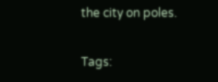the city on poles.

Tags: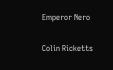Emperor Nero

Colin Ricketts